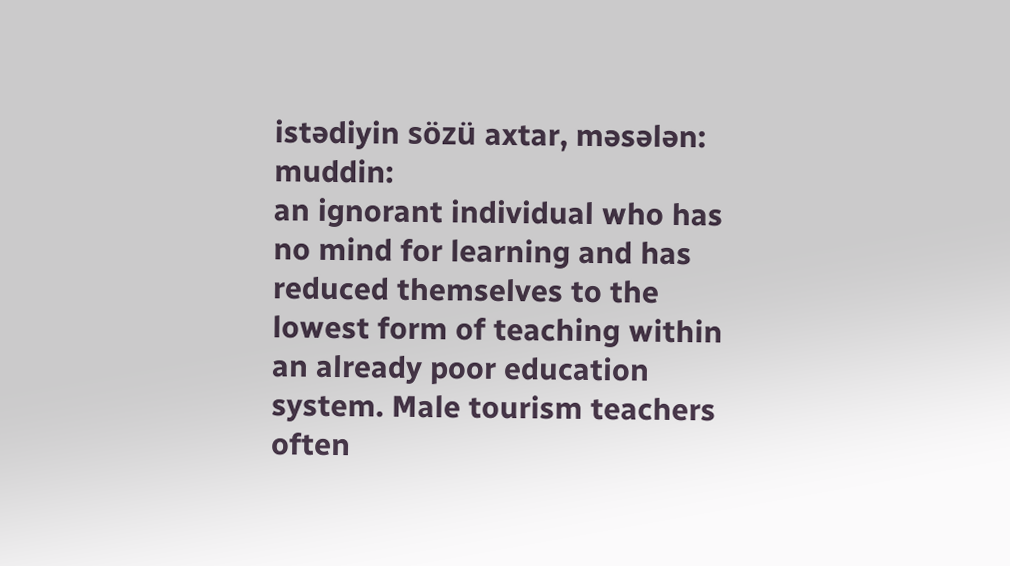istədiyin sözü axtar, məsələn: muddin:
an ignorant individual who has no mind for learning and has reduced themselves to the lowest form of teaching within an already poor education system. Male tourism teachers often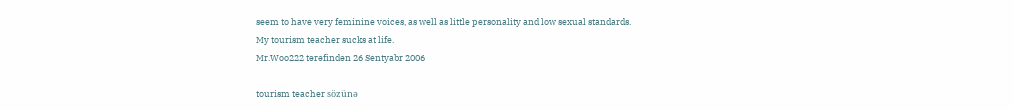seem to have very feminine voices, as well as little personality and low sexual standards.
My tourism teacher sucks at life.
Mr.Woo222 tərəfindən 26 Sentyabr 2006

tourism teacher sözünə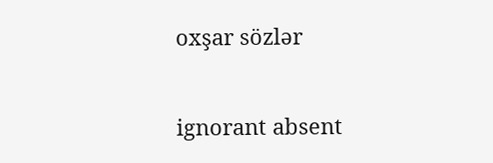oxşar sözlər

ignorant absent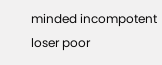minded incompotent loser poor